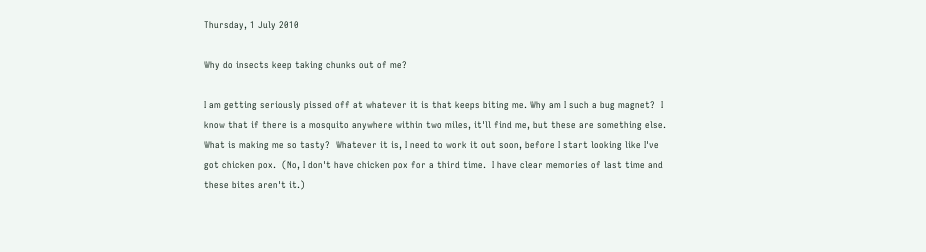Thursday, 1 July 2010

Why do insects keep taking chunks out of me?

I am getting seriously pissed off at whatever it is that keeps biting me. Why am I such a bug magnet?  I know that if there is a mosquito anywhere within two miles, it'll find me, but these are something else. What is making me so tasty?  Whatever it is, I need to work it out soon, before I start looking like I've got chicken pox.  (No, I don't have chicken pox for a third time.  I have clear memories of last time and these bites aren't it.)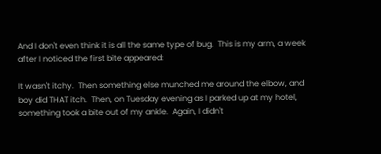And I don't even think it is all the same type of bug.  This is my arm, a week after I noticed the first bite appeared:

It wasn't itchy.  Then something else munched me around the elbow, and boy did THAT itch.  Then, on Tuesday evening as I parked up at my hotel, something took a bite out of my ankle.  Again, I didn't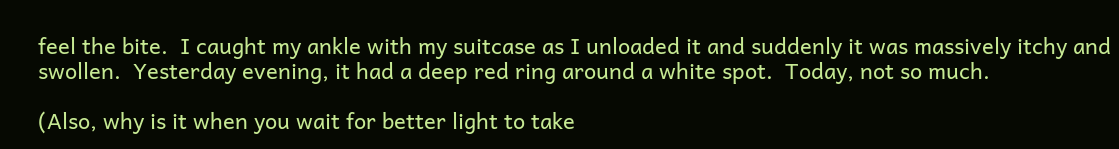feel the bite.  I caught my ankle with my suitcase as I unloaded it and suddenly it was massively itchy and swollen.  Yesterday evening, it had a deep red ring around a white spot.  Today, not so much.

(Also, why is it when you wait for better light to take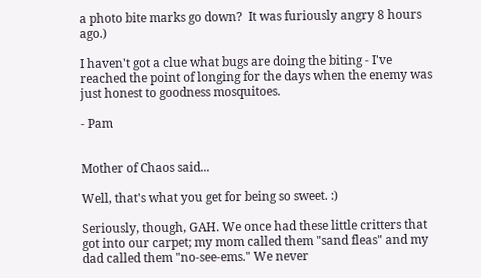a photo bite marks go down?  It was furiously angry 8 hours ago.)

I haven't got a clue what bugs are doing the biting - I've reached the point of longing for the days when the enemy was just honest to goodness mosquitoes.

- Pam


Mother of Chaos said...

Well, that's what you get for being so sweet. :)

Seriously, though, GAH. We once had these little critters that got into our carpet; my mom called them "sand fleas" and my dad called them "no-see-ems." We never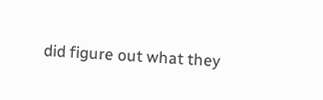did figure out what they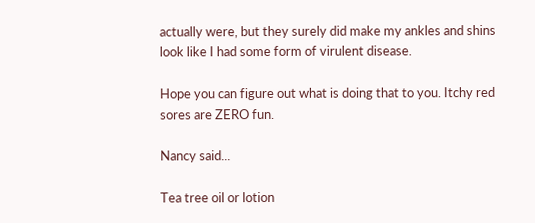actually were, but they surely did make my ankles and shins look like I had some form of virulent disease.

Hope you can figure out what is doing that to you. Itchy red sores are ZERO fun.

Nancy said...

Tea tree oil or lotion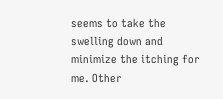seems to take the swelling down and minimize the itching for me. Other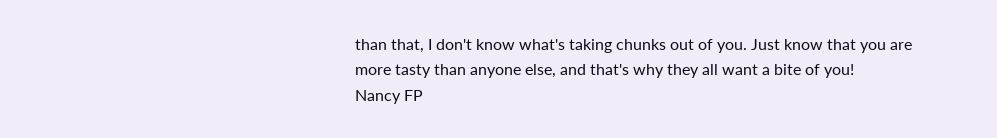than that, I don't know what's taking chunks out of you. Just know that you are more tasty than anyone else, and that's why they all want a bite of you!
Nancy FP